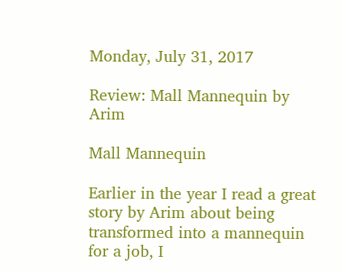Monday, July 31, 2017

Review: Mall Mannequin by Arim

Mall Mannequin

Earlier in the year I read a great story by Arim about being transformed into a mannequin for a job, I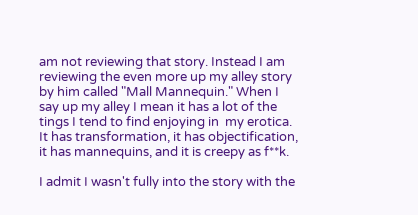am not reviewing that story. Instead I am reviewing the even more up my alley story by him called "Mall Mannequin." When I say up my alley I mean it has a lot of the tings I tend to find enjoying in  my erotica. It has transformation, it has objectification, it has mannequins, and it is creepy as f**k.

I admit I wasn't fully into the story with the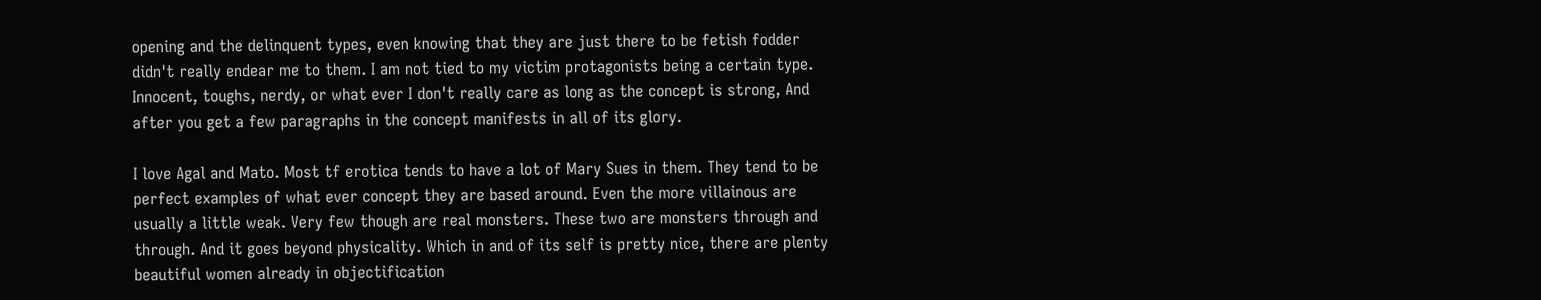opening and the delinquent types, even knowing that they are just there to be fetish fodder didn't really endear me to them. I am not tied to my victim protagonists being a certain type. Innocent, toughs, nerdy, or what ever I don't really care as long as the concept is strong, And after you get a few paragraphs in the concept manifests in all of its glory.

I love Agal and Mato. Most tf erotica tends to have a lot of Mary Sues in them. They tend to be perfect examples of what ever concept they are based around. Even the more villainous are usually a little weak. Very few though are real monsters. These two are monsters through and through. And it goes beyond physicality. Which in and of its self is pretty nice, there are plenty beautiful women already in objectification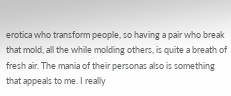erotica who transform people, so having a pair who break that mold, all the while molding others, is quite a breath of fresh air. The mania of their personas also is something that appeals to me. I really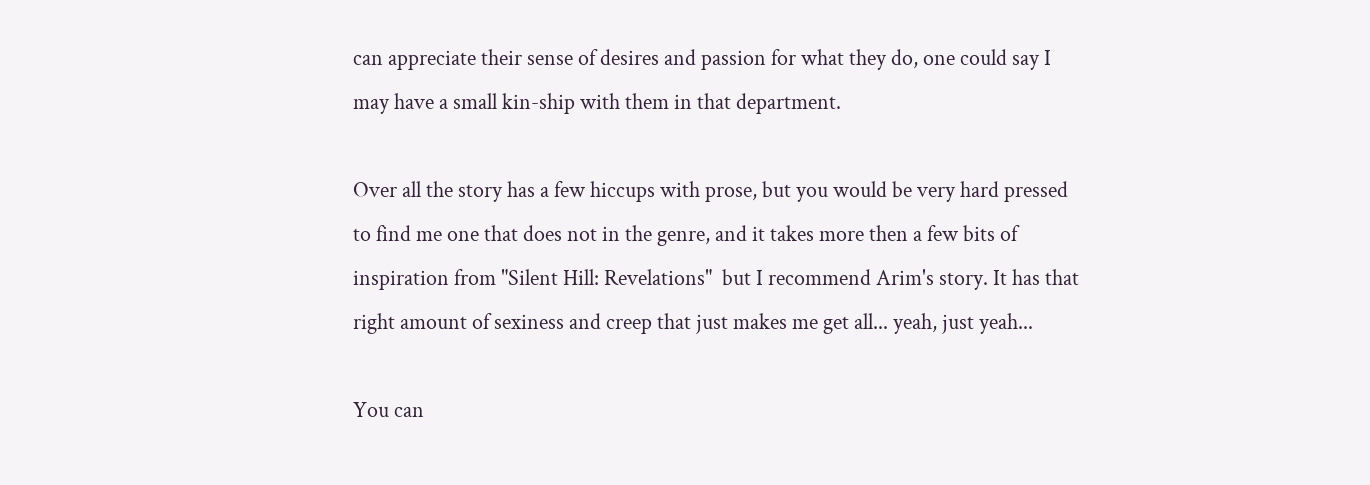can appreciate their sense of desires and passion for what they do, one could say I may have a small kin-ship with them in that department.

Over all the story has a few hiccups with prose, but you would be very hard pressed to find me one that does not in the genre, and it takes more then a few bits of inspiration from "Silent Hill: Revelations"  but I recommend Arim's story. It has that right amount of sexiness and creep that just makes me get all... yeah, just yeah...

You can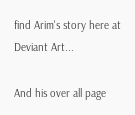find Arim's story here at Deviant Art...

And his over all page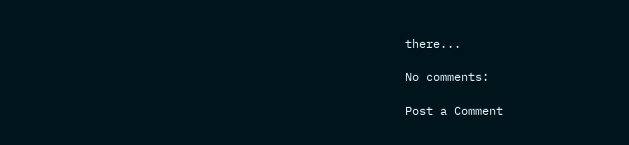there...

No comments:

Post a Comment